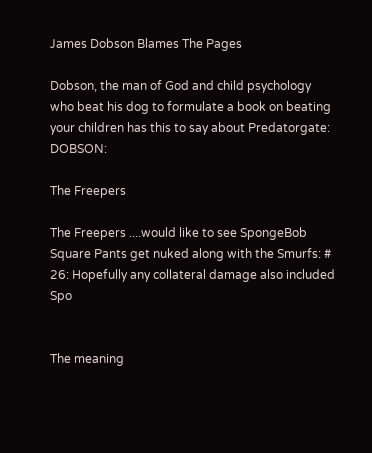James Dobson Blames The Pages

Dobson, the man of God and child psychology who beat his dog to formulate a book on beating your children has this to say about Predatorgate: DOBSON:

The Freepers

The Freepers ....would like to see SpongeBob Square Pants get nuked along with the Smurfs: # 26: Hopefully any collateral damage also included Spo


The meaning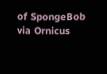of SpongeBob via Ornicus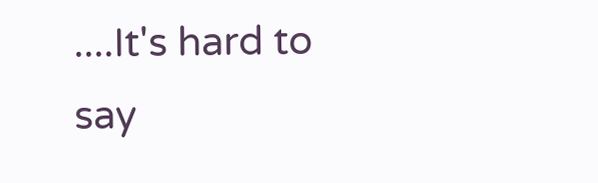....It's hard to say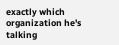exactly which organization he's talking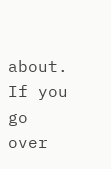about. If you go over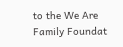to the We Are Family Foundat